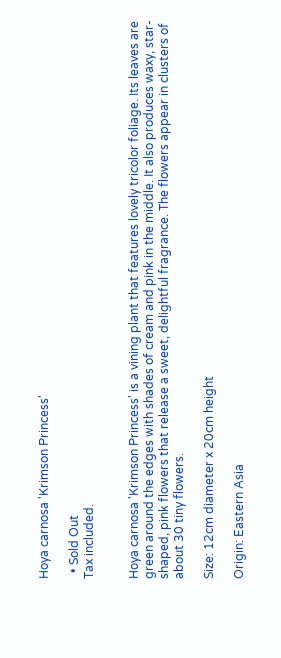Hoya carnosa 'Krimson Princess'

  • Sold Out
Tax included.


Hoya carnosa 'Krimson Princess' is a vining plant that features lovely tricolor foliage. Its leaves are green around the edges with shades of cream and pink in the middle. It also produces waxy, star-shaped, pink flowers that release a sweet, delightful fragrance. The flowers appear in clusters of about 30 tiny flowers.

Size: 12cm diameter x 20cm height

Origin: Eastern Asia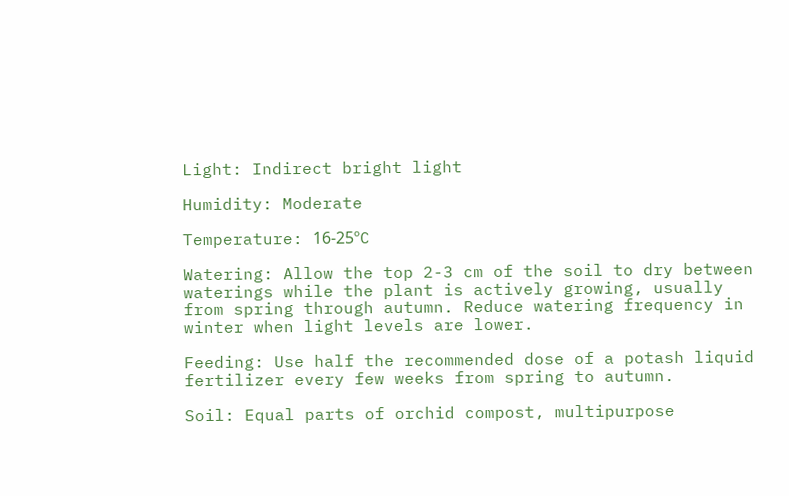Light: Indirect bright light

Humidity: Moderate

Temperature: 16-25ºC

Watering: Allow the top 2-3 cm of the soil to dry between waterings while the plant is actively growing, usually from spring through autumn. Reduce watering frequency in winter when light levels are lower.

Feeding: Use half the recommended dose of a potash liquid fertilizer every few weeks from spring to autumn.

Soil: Equal parts of orchid compost, multipurpose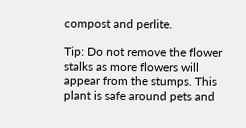compost and perlite.

Tip: Do not remove the flower stalks as more flowers will appear from the stumps. This plant is safe around pets and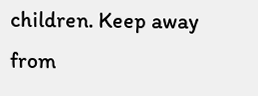children. Keep away from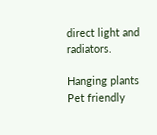direct light and radiators.

Hanging plants Pet friendly